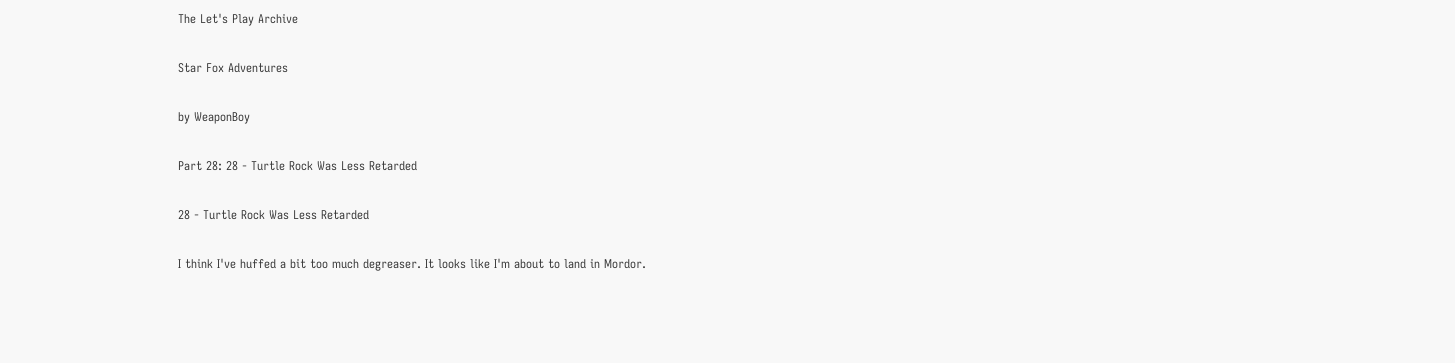The Let's Play Archive

Star Fox Adventures

by WeaponBoy

Part 28: 28 - Turtle Rock Was Less Retarded

28 - Turtle Rock Was Less Retarded

I think I've huffed a bit too much degreaser. It looks like I'm about to land in Mordor.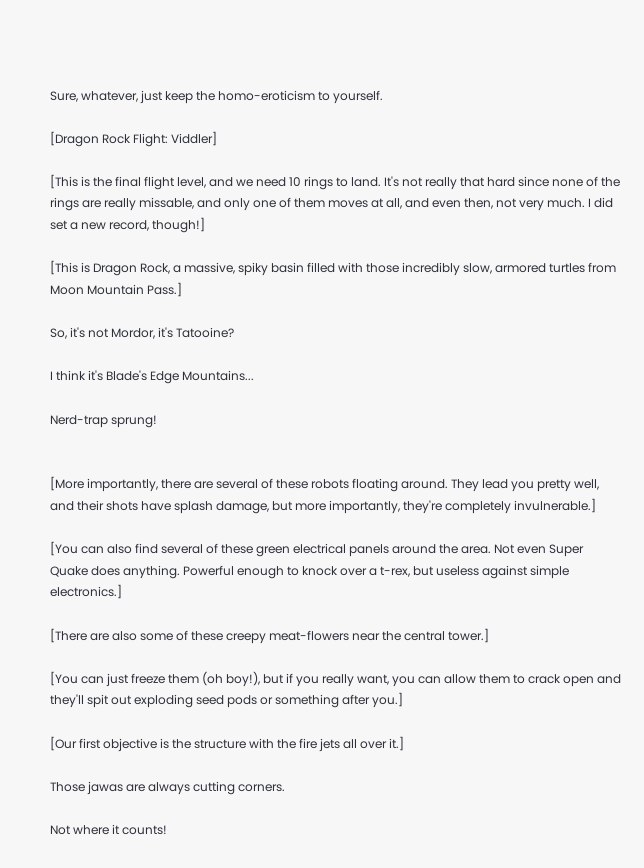Sure, whatever, just keep the homo-eroticism to yourself.

[Dragon Rock Flight: Viddler]

[This is the final flight level, and we need 10 rings to land. It's not really that hard since none of the rings are really missable, and only one of them moves at all, and even then, not very much. I did set a new record, though!]

[This is Dragon Rock, a massive, spiky basin filled with those incredibly slow, armored turtles from Moon Mountain Pass.]

So, it's not Mordor, it's Tatooine?

I think it's Blade's Edge Mountains...

Nerd-trap sprung!


[More importantly, there are several of these robots floating around. They lead you pretty well, and their shots have splash damage, but more importantly, they're completely invulnerable.]

[You can also find several of these green electrical panels around the area. Not even Super Quake does anything. Powerful enough to knock over a t-rex, but useless against simple electronics.]

[There are also some of these creepy meat-flowers near the central tower.]

[You can just freeze them (oh boy!), but if you really want, you can allow them to crack open and they'll spit out exploding seed pods or something after you.]

[Our first objective is the structure with the fire jets all over it.]

Those jawas are always cutting corners.

Not where it counts!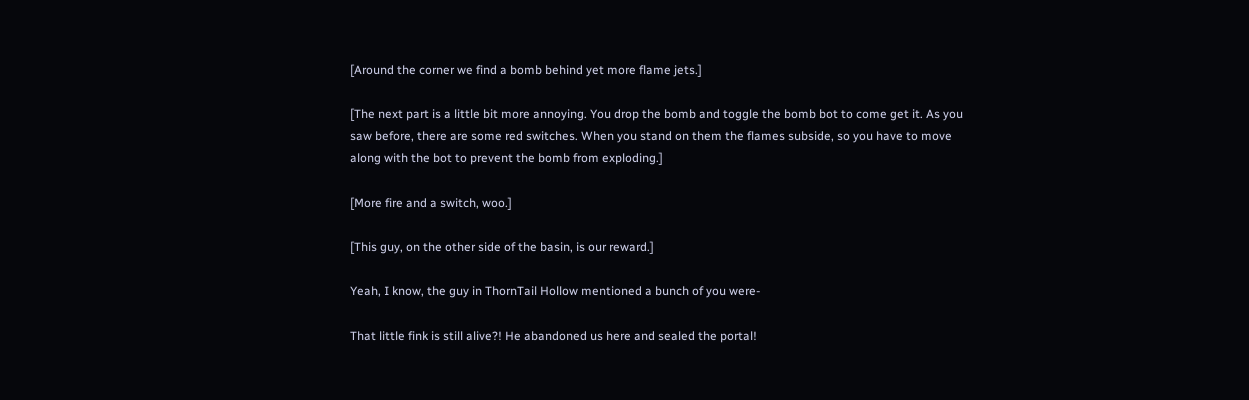[Around the corner we find a bomb behind yet more flame jets.]

[The next part is a little bit more annoying. You drop the bomb and toggle the bomb bot to come get it. As you saw before, there are some red switches. When you stand on them the flames subside, so you have to move along with the bot to prevent the bomb from exploding.]

[More fire and a switch, woo.]

[This guy, on the other side of the basin, is our reward.]

Yeah, I know, the guy in ThornTail Hollow mentioned a bunch of you were-

That little fink is still alive?! He abandoned us here and sealed the portal!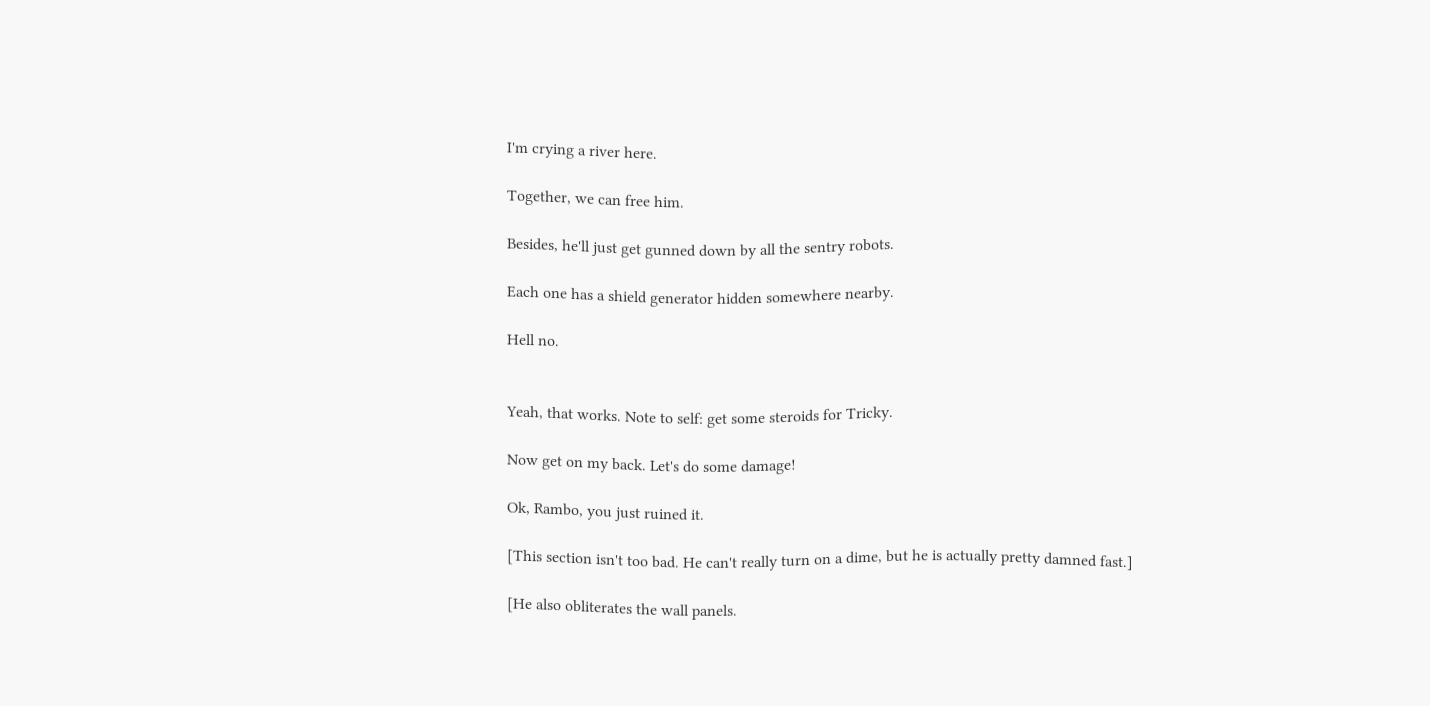I'm crying a river here.

Together, we can free him.

Besides, he'll just get gunned down by all the sentry robots.

Each one has a shield generator hidden somewhere nearby.

Hell no.


Yeah, that works. Note to self: get some steroids for Tricky.

Now get on my back. Let's do some damage!

Ok, Rambo, you just ruined it.

[This section isn't too bad. He can't really turn on a dime, but he is actually pretty damned fast.]

[He also obliterates the wall panels.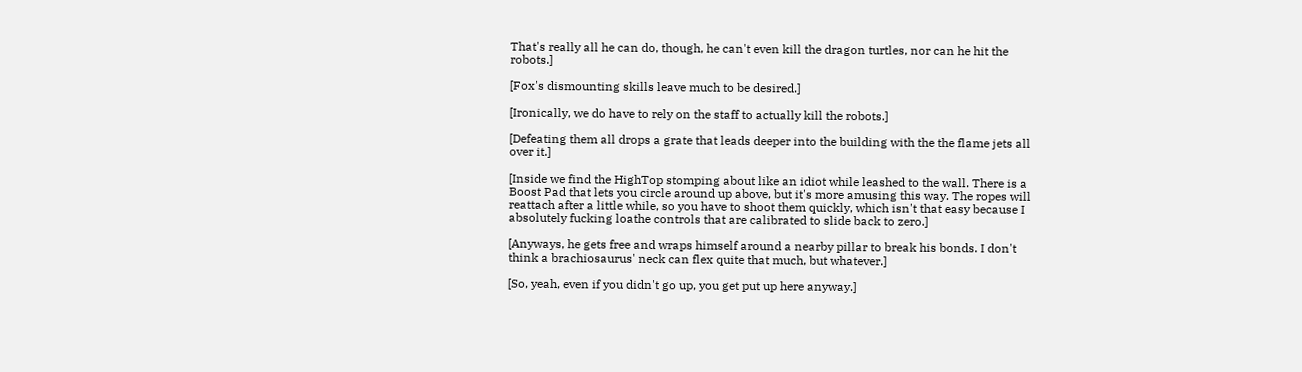That's really all he can do, though, he can't even kill the dragon turtles, nor can he hit the robots.]

[Fox's dismounting skills leave much to be desired.]

[Ironically, we do have to rely on the staff to actually kill the robots.]

[Defeating them all drops a grate that leads deeper into the building with the the flame jets all over it.]

[Inside we find the HighTop stomping about like an idiot while leashed to the wall. There is a Boost Pad that lets you circle around up above, but it's more amusing this way. The ropes will reattach after a little while, so you have to shoot them quickly, which isn't that easy because I absolutely fucking loathe controls that are calibrated to slide back to zero.]

[Anyways, he gets free and wraps himself around a nearby pillar to break his bonds. I don't think a brachiosaurus' neck can flex quite that much, but whatever.]

[So, yeah, even if you didn't go up, you get put up here anyway.]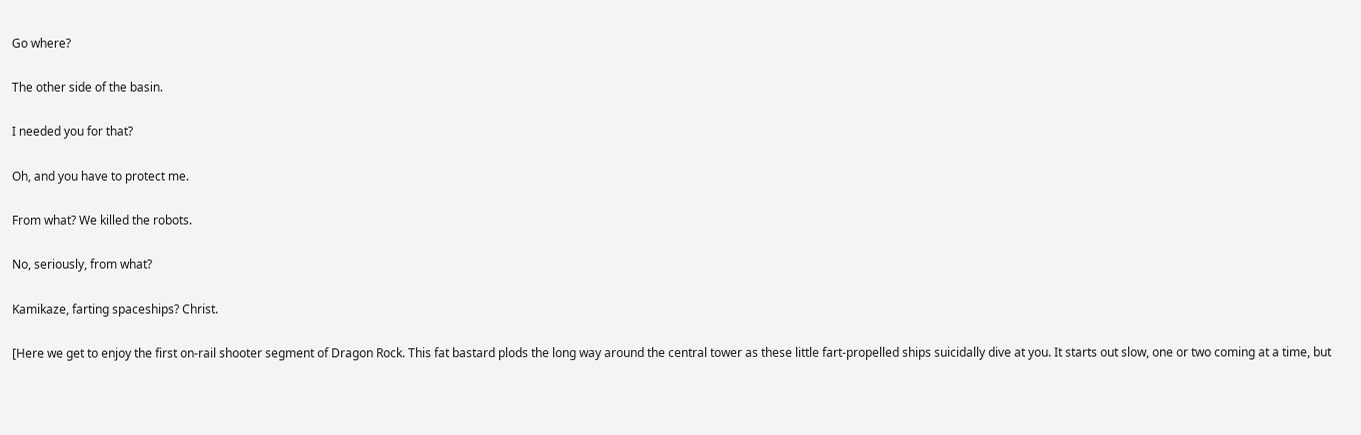Go where?

The other side of the basin.

I needed you for that?

Oh, and you have to protect me.

From what? We killed the robots.

No, seriously, from what?

Kamikaze, farting spaceships? Christ.

[Here we get to enjoy the first on-rail shooter segment of Dragon Rock. This fat bastard plods the long way around the central tower as these little fart-propelled ships suicidally dive at you. It starts out slow, one or two coming at a time, but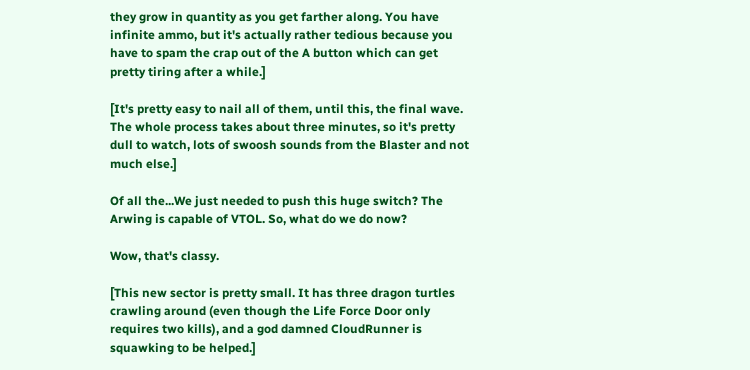they grow in quantity as you get farther along. You have infinite ammo, but it's actually rather tedious because you have to spam the crap out of the A button which can get pretty tiring after a while.]

[It's pretty easy to nail all of them, until this, the final wave. The whole process takes about three minutes, so it's pretty dull to watch, lots of swoosh sounds from the Blaster and not much else.]

Of all the...We just needed to push this huge switch? The Arwing is capable of VTOL. So, what do we do now?

Wow, that's classy.

[This new sector is pretty small. It has three dragon turtles crawling around (even though the Life Force Door only requires two kills), and a god damned CloudRunner is squawking to be helped.]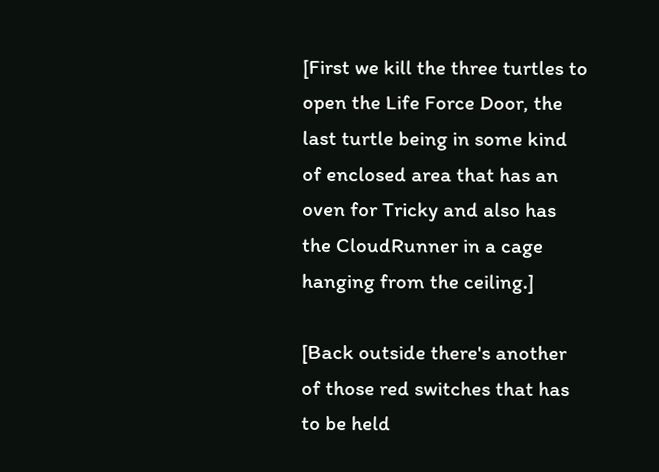[First we kill the three turtles to open the Life Force Door, the last turtle being in some kind of enclosed area that has an oven for Tricky and also has the CloudRunner in a cage hanging from the ceiling.]

[Back outside there's another of those red switches that has to be held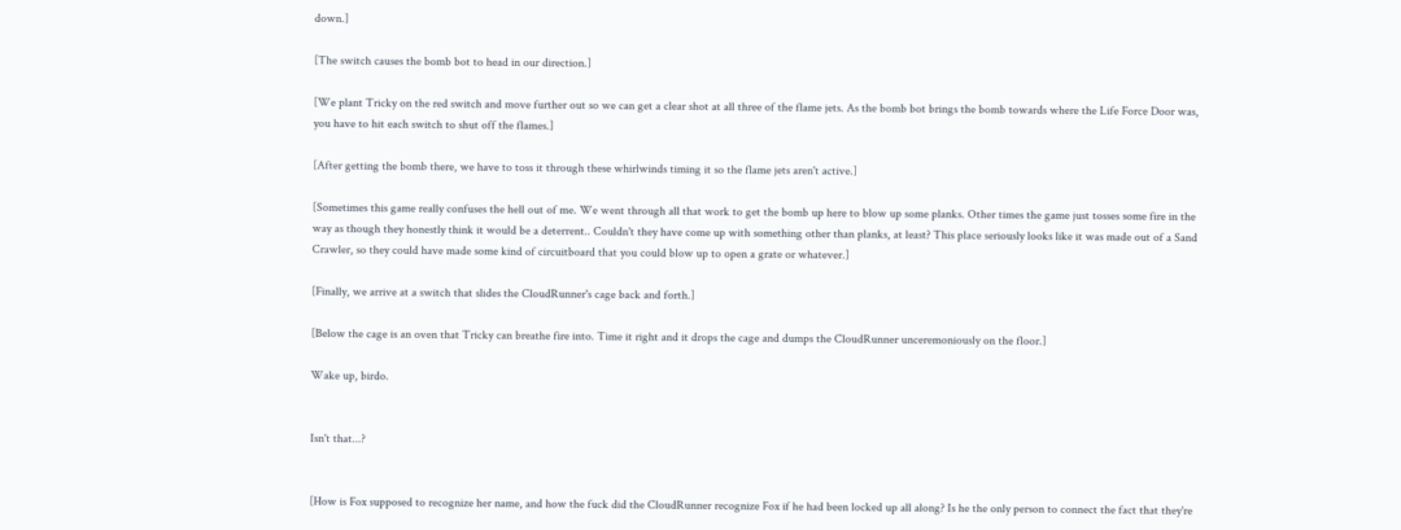down.]

[The switch causes the bomb bot to head in our direction.]

[We plant Tricky on the red switch and move further out so we can get a clear shot at all three of the flame jets. As the bomb bot brings the bomb towards where the Life Force Door was, you have to hit each switch to shut off the flames.]

[After getting the bomb there, we have to toss it through these whirlwinds timing it so the flame jets aren't active.]

[Sometimes this game really confuses the hell out of me. We went through all that work to get the bomb up here to blow up some planks. Other times the game just tosses some fire in the way as though they honestly think it would be a deterrent.. Couldn't they have come up with something other than planks, at least? This place seriously looks like it was made out of a Sand Crawler, so they could have made some kind of circuitboard that you could blow up to open a grate or whatever.]

[Finally, we arrive at a switch that slides the CloudRunner's cage back and forth.]

[Below the cage is an oven that Tricky can breathe fire into. Time it right and it drops the cage and dumps the CloudRunner unceremoniously on the floor.]

Wake up, birdo.


Isn't that...?


[How is Fox supposed to recognize her name, and how the fuck did the CloudRunner recognize Fox if he had been locked up all along? Is he the only person to connect the fact that they're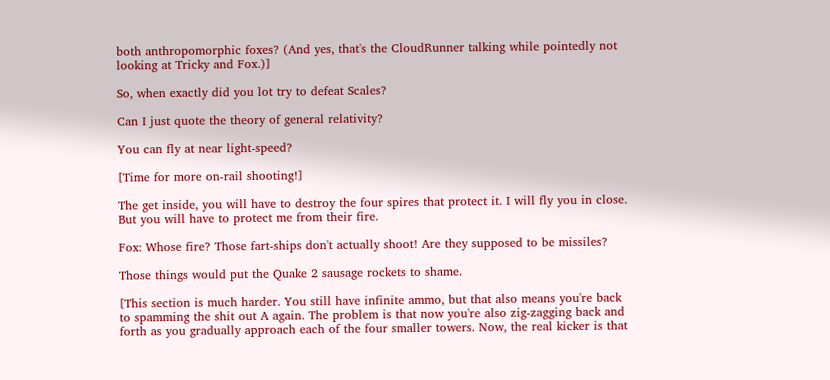both anthropomorphic foxes? (And yes, that's the CloudRunner talking while pointedly not looking at Tricky and Fox.)]

So, when exactly did you lot try to defeat Scales?

Can I just quote the theory of general relativity?

You can fly at near light-speed?

[Time for more on-rail shooting!]

The get inside, you will have to destroy the four spires that protect it. I will fly you in close. But you will have to protect me from their fire.

Fox: Whose fire? Those fart-ships don't actually shoot! Are they supposed to be missiles?

Those things would put the Quake 2 sausage rockets to shame.

[This section is much harder. You still have infinite ammo, but that also means you're back to spamming the shit out A again. The problem is that now you're also zig-zagging back and forth as you gradually approach each of the four smaller towers. Now, the real kicker is that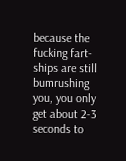because the fucking fart-ships are still bumrushing you, you only get about 2-3 seconds to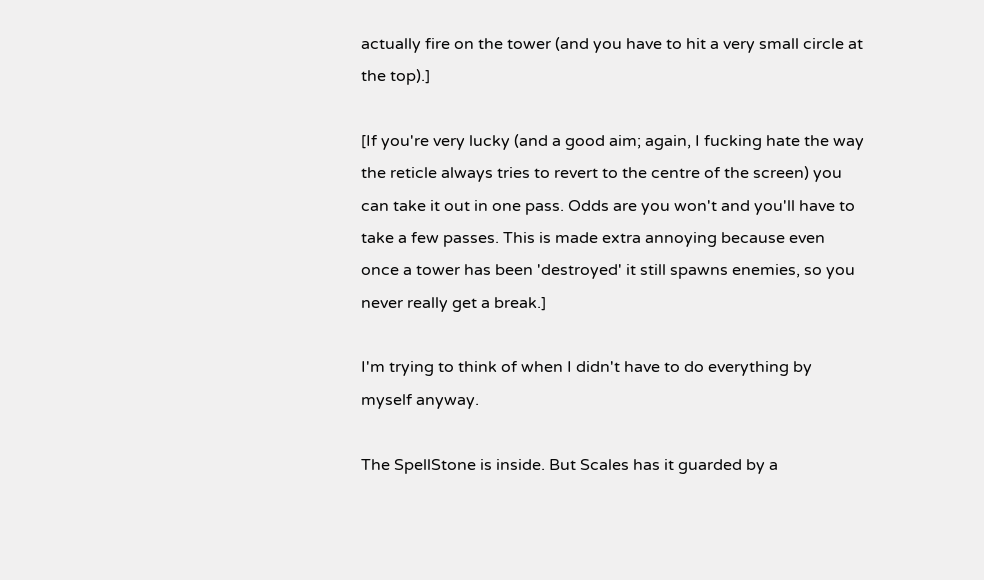actually fire on the tower (and you have to hit a very small circle at the top).]

[If you're very lucky (and a good aim; again, I fucking hate the way the reticle always tries to revert to the centre of the screen) you can take it out in one pass. Odds are you won't and you'll have to take a few passes. This is made extra annoying because even once a tower has been 'destroyed' it still spawns enemies, so you never really get a break.]

I'm trying to think of when I didn't have to do everything by myself anyway.

The SpellStone is inside. But Scales has it guarded by a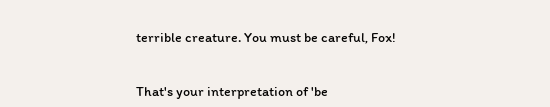terrible creature. You must be careful, Fox!


That's your interpretation of 'be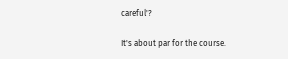careful'?

It's about par for the course.